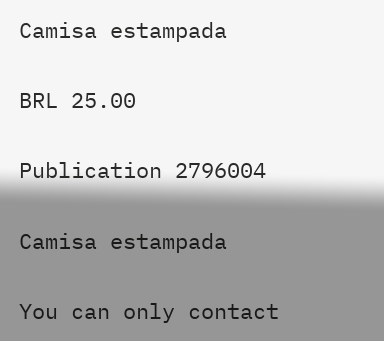Camisa estampada

BRL 25.00

Publication 2796004

Camisa estampada

You can only contact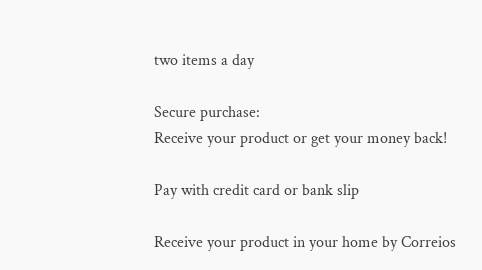two items a day

Secure purchase:
Receive your product or get your money back!

Pay with credit card or bank slip

Receive your product in your home by Correios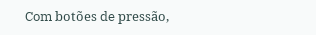Com botões de pressão,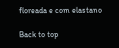floreada e com elastano

Back to top